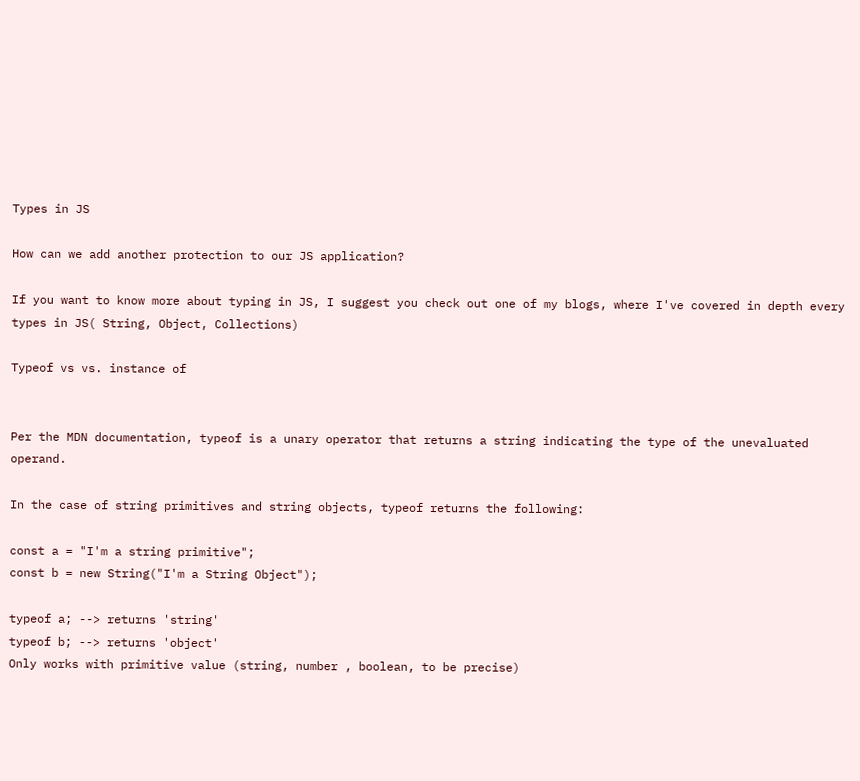Types in JS

How can we add another protection to our JS application?

If you want to know more about typing in JS, I suggest you check out one of my blogs, where I've covered in depth every types in JS( String, Object, Collections)

Typeof vs vs. instance of


Per the MDN documentation, typeof is a unary operator that returns a string indicating the type of the unevaluated operand.

In the case of string primitives and string objects, typeof returns the following:

const a = "I'm a string primitive";
const b = new String("I'm a String Object");

typeof a; --> returns 'string'
typeof b; --> returns 'object'
Only works with primitive value (string, number , boolean, to be precise)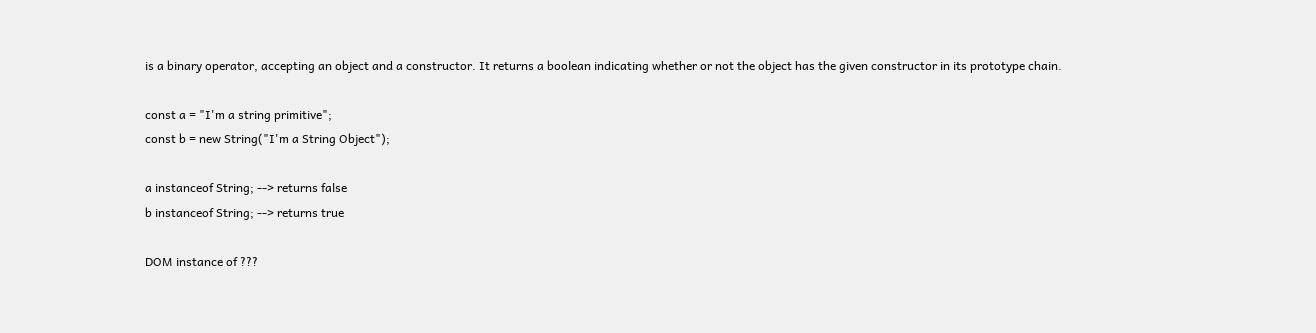is a binary operator, accepting an object and a constructor. It returns a boolean indicating whether or not the object has the given constructor in its prototype chain.

const a = "I'm a string primitive";
const b = new String("I'm a String Object");

a instanceof String; --> returns false
b instanceof String; --> returns true

DOM instance of ???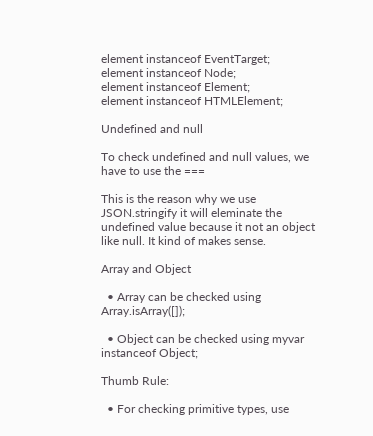element instanceof EventTarget;
element instanceof Node;
element instanceof Element;
element instanceof HTMLElement;

Undefined and null

To check undefined and null values, we have to use the ===

This is the reason why we use JSON.stringify it will eleminate the undefined value because it not an object like null. It kind of makes sense.

Array and Object

  • Array can be checked using Array.isArray([]);

  • Object can be checked using myvar instanceof Object;

Thumb Rule:

  • For checking primitive types, use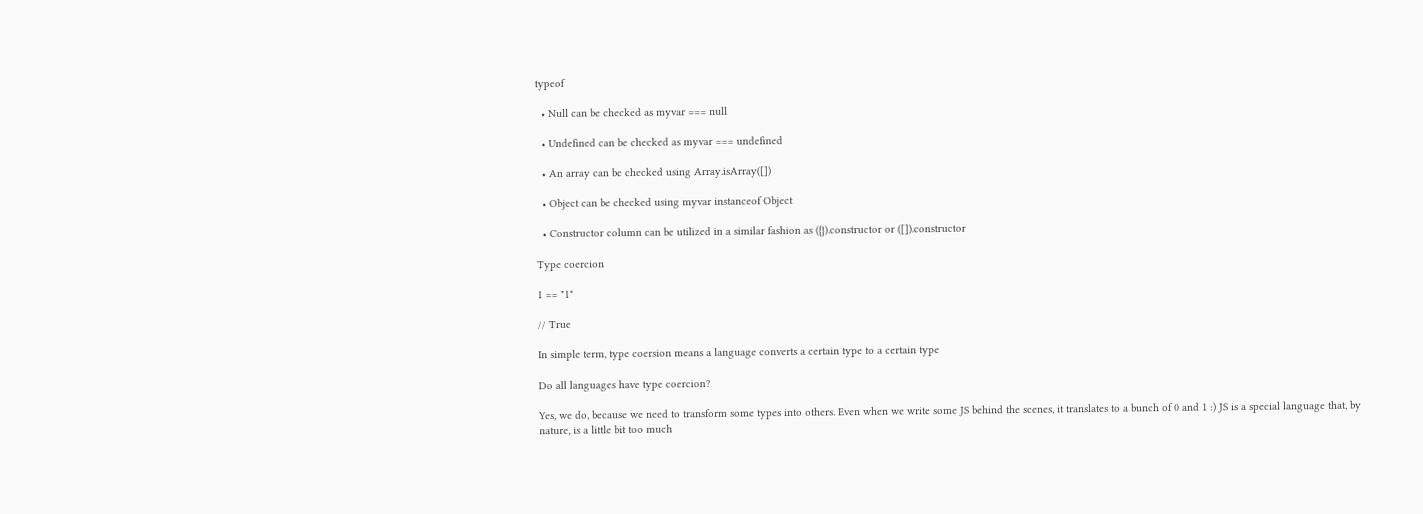typeof

  • Null can be checked as myvar === null

  • Undefined can be checked as myvar === undefined

  • An array can be checked using Array.isArray([])

  • Object can be checked using myvar instanceof Object

  • Constructor column can be utilized in a similar fashion as ({}).constructor or ([]).constructor

Type coercion

1 == "1"

// True

In simple term, type coersion means a language converts a certain type to a certain type

Do all languages have type coercion?

Yes, we do, because we need to transform some types into others. Even when we write some JS behind the scenes, it translates to a bunch of 0 and 1 :) JS is a special language that, by nature, is a little bit too much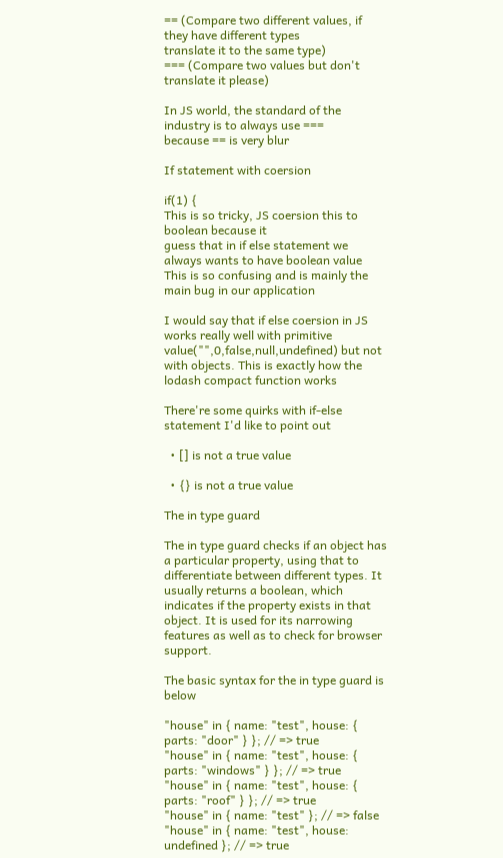== (Compare two different values, if they have different types
translate it to the same type)
=== (Compare two values but don't translate it please)

In JS world, the standard of the industry is to always use ===
because == is very blur

If statement with coersion

if(1) {
This is so tricky, JS coersion this to boolean because it
guess that in if else statement we always wants to have boolean value
This is so confusing and is mainly the main bug in our application

I would say that if else coersion in JS works really well with primitive value("",0,false,null,undefined) but not with objects. This is exactly how the lodash compact function works

There're some quirks with if-else statement I'd like to point out

  • [] is not a true value

  • {} is not a true value

The in type guard

The in type guard checks if an object has a particular property, using that to differentiate between different types. It usually returns a boolean, which indicates if the property exists in that object. It is used for its narrowing features as well as to check for browser support.

The basic syntax for the in type guard is below

"house" in { name: "test", house: { parts: "door" } }; // => true
"house" in { name: "test", house: { parts: "windows" } }; // => true
"house" in { name: "test", house: { parts: "roof" } }; // => true
"house" in { name: "test" }; // => false
"house" in { name: "test", house: undefined }; // => true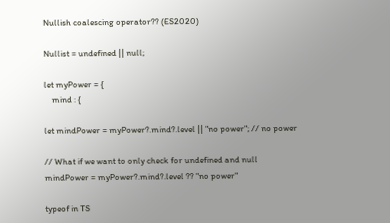Nullish coalescing operator?? (ES2020)

Nullist = undefined || null;

let myPower = {
    mind : {

let mindPower = myPower?.mind?.level || "no power"; // no power

// What if we want to only check for undefined and null
mindPower = myPower?.mind?.level ?? "no power"

typeof in TS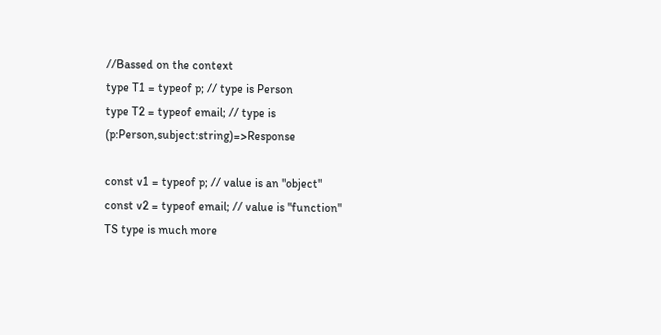//Bassed on the context
type T1 = typeof p; // type is Person
type T2 = typeof email; // type is (p:Person,subject:string)=>Response

const v1 = typeof p; // value is an "object"
const v2 = typeof email; // value is "function"
TS type is much more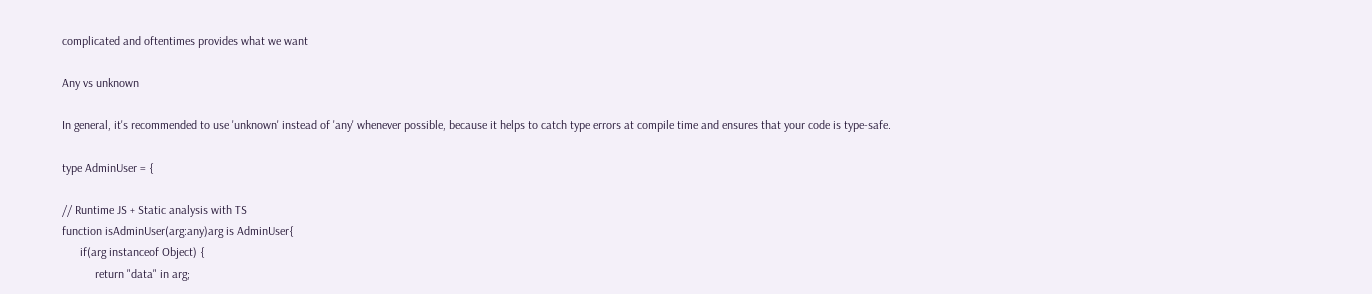complicated and oftentimes provides what we want

Any vs unknown

In general, it's recommended to use 'unknown' instead of 'any' whenever possible, because it helps to catch type errors at compile time and ensures that your code is type-safe.

type AdminUser = {

// Runtime JS + Static analysis with TS
function isAdminUser(arg:any)arg is AdminUser{
      if(arg instanceof Object) {
           return "data" in arg;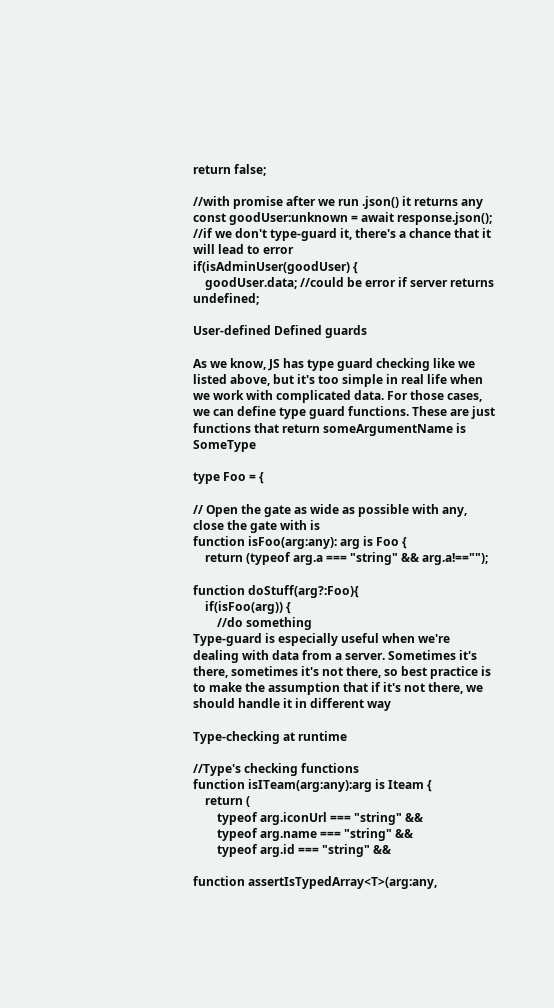return false;

//with promise after we run .json() it returns any
const goodUser:unknown = await response.json();
//if we don't type-guard it, there's a chance that it will lead to error
if(isAdminUser(goodUser) {
    goodUser.data; //could be error if server returns undefined;

User-defined Defined guards

As we know, JS has type guard checking like we listed above, but it's too simple in real life when we work with complicated data. For those cases, we can define type guard functions. These are just functions that return someArgumentName is SomeType

type Foo = {

// Open the gate as wide as possible with any, close the gate with is
function isFoo(arg:any): arg is Foo {
    return (typeof arg.a === "string" && arg.a!=="");

function doStuff(arg?:Foo){
    if(isFoo(arg)) {
        //do something
Type-guard is especially useful when we're dealing with data from a server. Sometimes it's there, sometimes it's not there, so best practice is to make the assumption that if it's not there, we should handle it in different way

Type-checking at runtime

//Type's checking functions
function isITeam(arg:any):arg is Iteam {
    return (
        typeof arg.iconUrl === "string" &&
        typeof arg.name === "string" &&
        typeof arg.id === "string" &&

function assertIsTypedArray<T>(arg:any,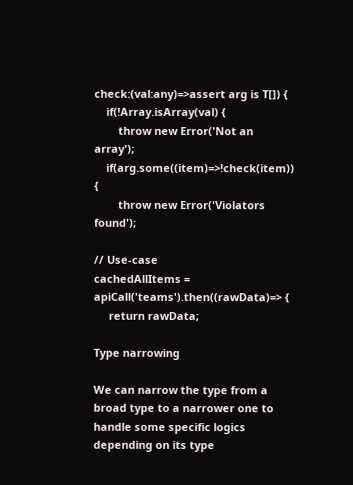check:(val:any)=>assert arg is T[]) {
    if(!Array.isArray(val) {
        throw new Error('Not an array');
    if(arg.some((item)=>!check(item)) {
        throw new Error('Violators found');

// Use-case
cachedAllItems = apiCall('teams').then((rawData)=> {
     return rawData;

Type narrowing

We can narrow the type from a broad type to a narrower one to handle some specific logics depending on its type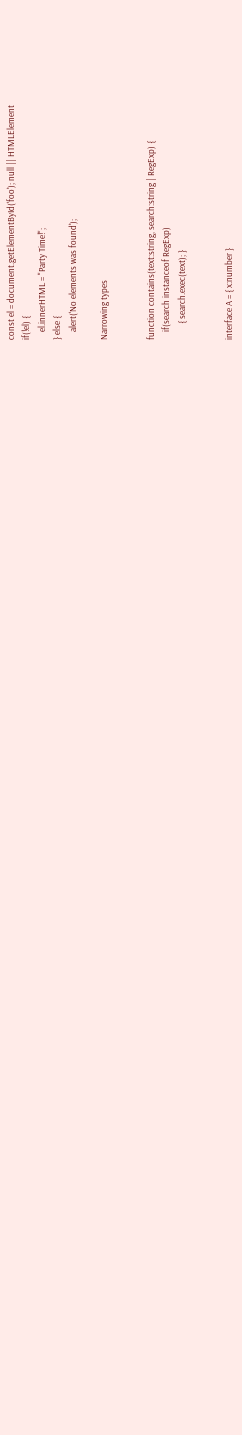const el = document.getElementById('foo'); null || HTMLElement
if(!el) {
    el.innerHTML = "Party Time!";
} else {
    alert('No elements was found');

Narrowing types


function contains(text:string, search:string | RegExp) {
    if(search instanceof RegExp)
        { search.exec(text); }


interface A = { x:number }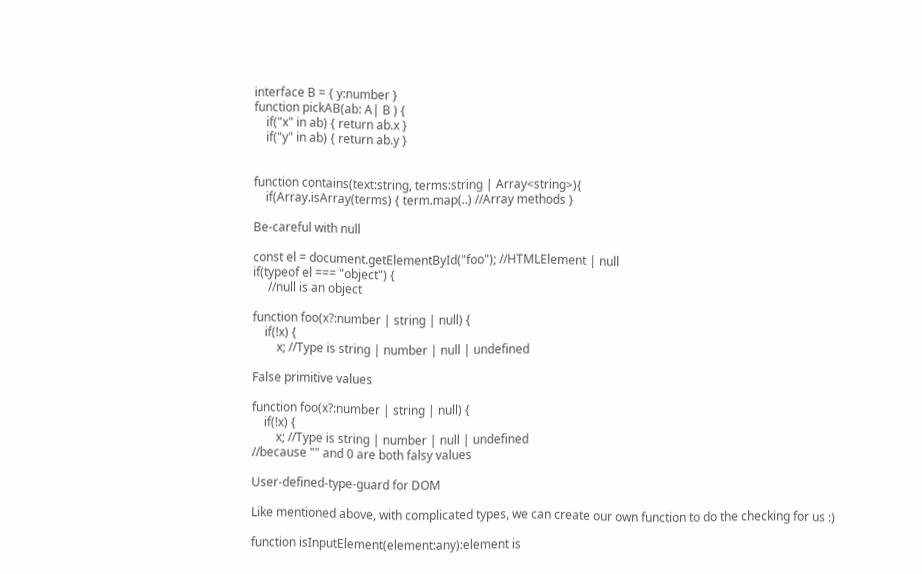interface B = { y:number }
function pickAB(ab: A| B ) {
    if("x" in ab) { return ab.x }
    if("y" in ab) { return ab.y }


function contains(text:string, terms:string | Array<string>){
    if(Array.isArray(terms) { term.map(..) //Array methods }

Be-careful with null

const el = document.getElementById("foo"); //HTMLElement | null
if(typeof el === "object") {
     //null is an object

function foo(x?:number | string | null) {
    if(!x) {
        x; //Type is string | number | null | undefined

False primitive values

function foo(x?:number | string | null) {
    if(!x) {
        x; //Type is string | number | null | undefined
//because "" and 0 are both falsy values

User-defined-type-guard for DOM

Like mentioned above, with complicated types, we can create our own function to do the checking for us :)

function isInputElement(element:any):element is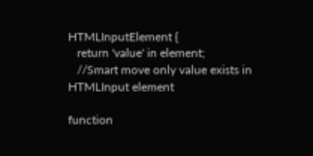HTMLInputElement {
   return 'value' in element;
   //Smart move only value exists in HTMLInput element

function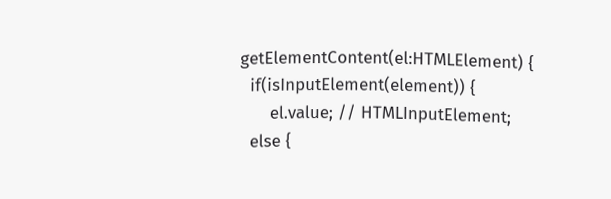getElementContent(el:HTMLElement) {
  if(isInputElement(element)) {
      el.value; // HTMLInputElement;
  else {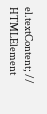el.textContent; // HTMLElement